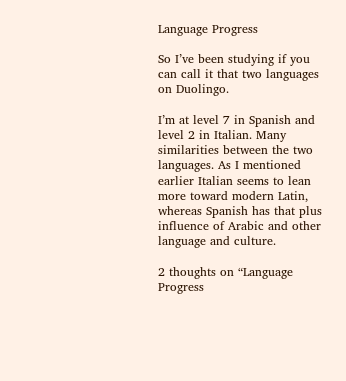Language Progress

So I’ve been studying if you can call it that two languages on Duolingo.

I’m at level 7 in Spanish and level 2 in Italian. Many similarities between the two languages. As I mentioned earlier Italian seems to lean more toward modern Latin, whereas Spanish has that plus influence of Arabic and other language and culture.

2 thoughts on “Language Progress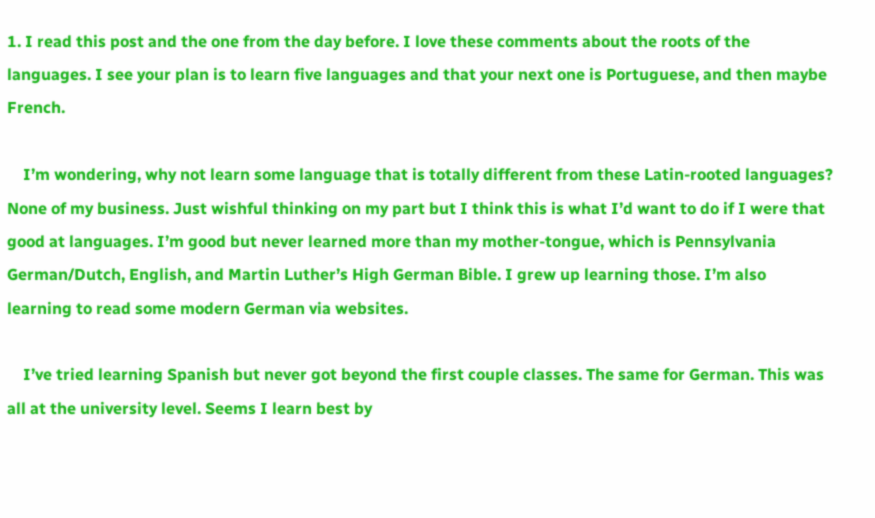1. I read this post and the one from the day before. I love these comments about the roots of the languages. I see your plan is to learn five languages and that your next one is Portuguese, and then maybe French.

    I’m wondering, why not learn some language that is totally different from these Latin-rooted languages? None of my business. Just wishful thinking on my part but I think this is what I’d want to do if I were that good at languages. I’m good but never learned more than my mother-tongue, which is Pennsylvania German/Dutch, English, and Martin Luther’s High German Bible. I grew up learning those. I’m also learning to read some modern German via websites.

    I’ve tried learning Spanish but never got beyond the first couple classes. The same for German. This was all at the university level. Seems I learn best by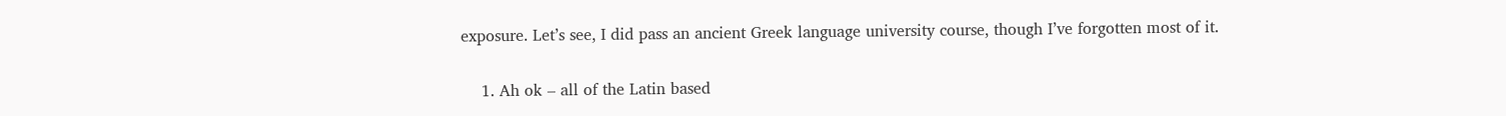exposure. Let’s see, I did pass an ancient Greek language university course, though I’ve forgotten most of it.

    1. Ah ok – all of the Latin based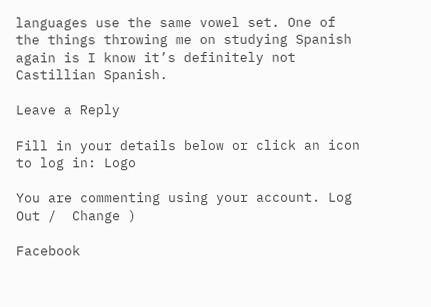languages use the same vowel set. One of the things throwing me on studying Spanish again is I know it’s definitely not Castillian Spanish.

Leave a Reply

Fill in your details below or click an icon to log in: Logo

You are commenting using your account. Log Out /  Change )

Facebook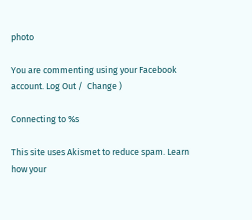photo

You are commenting using your Facebook account. Log Out /  Change )

Connecting to %s

This site uses Akismet to reduce spam. Learn how your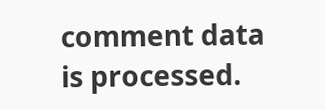comment data is processed.